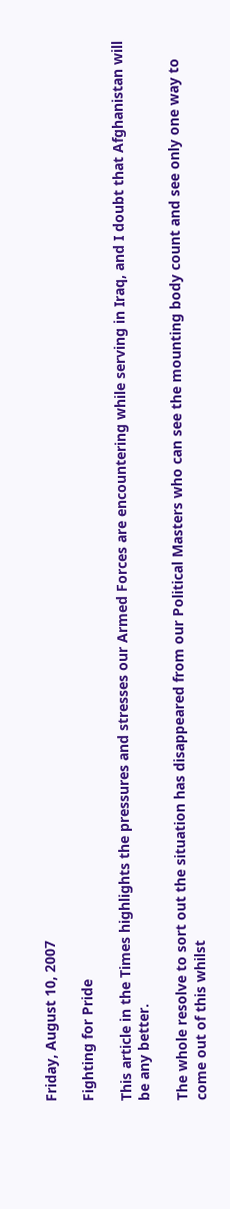Friday, August 10, 2007

Fighting for Pride

This article in the Times highlights the pressures and stresses our Armed Forces are encountering while serving in Iraq, and I doubt that Afghanistan will be any better.

The whole resolve to sort out the situation has disappeared from our Political Masters who can see the mounting body count and see only one way to come out of this whilst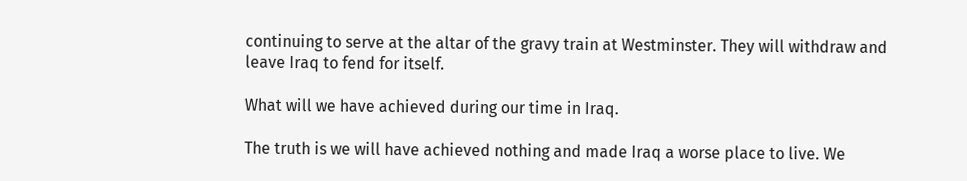continuing to serve at the altar of the gravy train at Westminster. They will withdraw and leave Iraq to fend for itself.

What will we have achieved during our time in Iraq.

The truth is we will have achieved nothing and made Iraq a worse place to live. We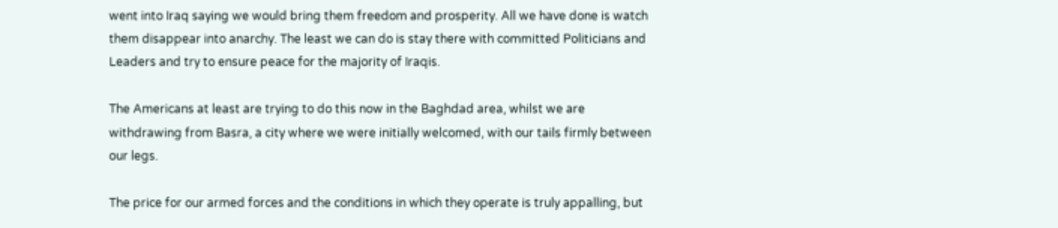went into Iraq saying we would bring them freedom and prosperity. All we have done is watch them disappear into anarchy. The least we can do is stay there with committed Politicians and Leaders and try to ensure peace for the majority of Iraqis.

The Americans at least are trying to do this now in the Baghdad area, whilst we are withdrawing from Basra, a city where we were initially welcomed, with our tails firmly between our legs.

The price for our armed forces and the conditions in which they operate is truly appalling, but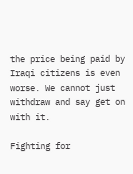the price being paid by Iraqi citizens is even worse. We cannot just withdraw and say get on with it.

Fighting for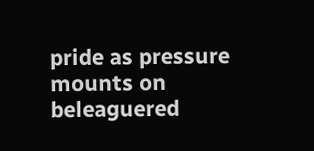pride as pressure mounts on beleaguered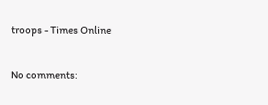troops - Times Online

No comments: